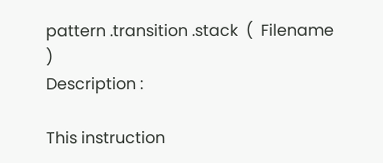pattern .transition .stack  (  Filename  )
Description :

This instruction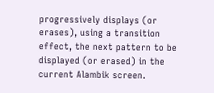progressively displays (or erases), using a transition effect, the next pattern to be displayed (or erased) in the current Alambik screen.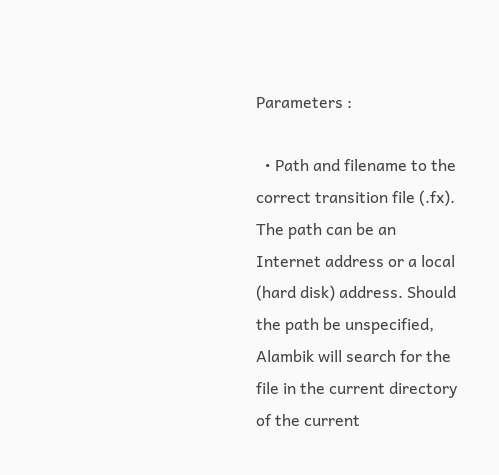Parameters :

  • Path and filename to the correct transition file (.fx). The path can be an Internet address or a local (hard disk) address. Should the path be unspecified, Alambik will search for the file in the current directory of the current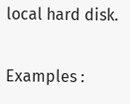local hard disk.

Examples :